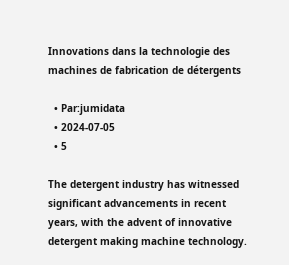Innovations dans la technologie des machines de fabrication de détergents

  • Par:jumidata
  • 2024-07-05
  • 5

The detergent industry has witnessed significant advancements in recent years, with the advent of innovative detergent making machine technology.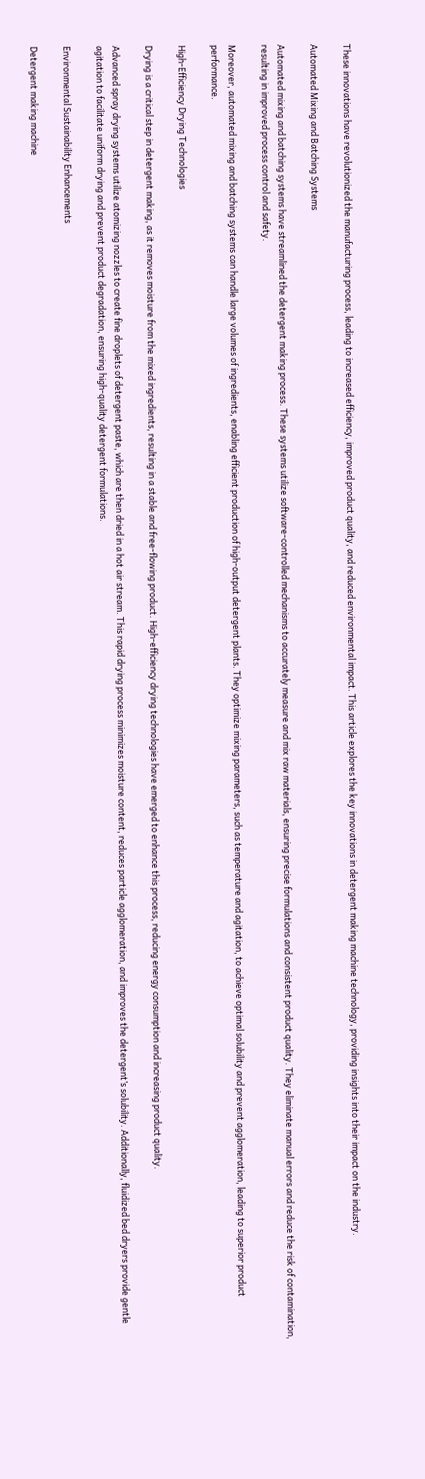These innovations have revolutionized the manufacturing process, leading to increased efficiency, improved product quality, and reduced environmental impact. This article explores the key innovations in detergent making machine technology, providing insights into their impact on the industry.

Automated Mixing and Batching Systems

Automated mixing and batching systems have streamlined the detergent making process. These systems utilize software-controlled mechanisms to accurately measure and mix raw materials, ensuring precise formulations and consistent product quality. They eliminate manual errors and reduce the risk of contamination, resulting in improved process control and safety.

Moreover, automated mixing and batching systems can handle large volumes of ingredients, enabling efficient production of high-output detergent plants. They optimize mixing parameters, such as temperature and agitation, to achieve optimal solubility and prevent agglomeration, leading to superior product performance.

High-Efficiency Drying Technologies

Drying is a critical step in detergent making, as it removes moisture from the mixed ingredients, resulting in a stable and free-flowing product. High-efficiency drying technologies have emerged to enhance this process, reducing energy consumption and increasing product quality.

Advanced spray drying systems utilize atomizing nozzles to create fine droplets of detergent paste, which are then dried in a hot air stream. This rapid drying process minimizes moisture content, reduces particle agglomeration, and improves the detergent’s solubility. Additionally, fluidized bed dryers provide gentle agitation to facilitate uniform drying and prevent product degradation, ensuring high-quality detergent formulations.

Environmental Sustainability Enhancements

Detergent making machine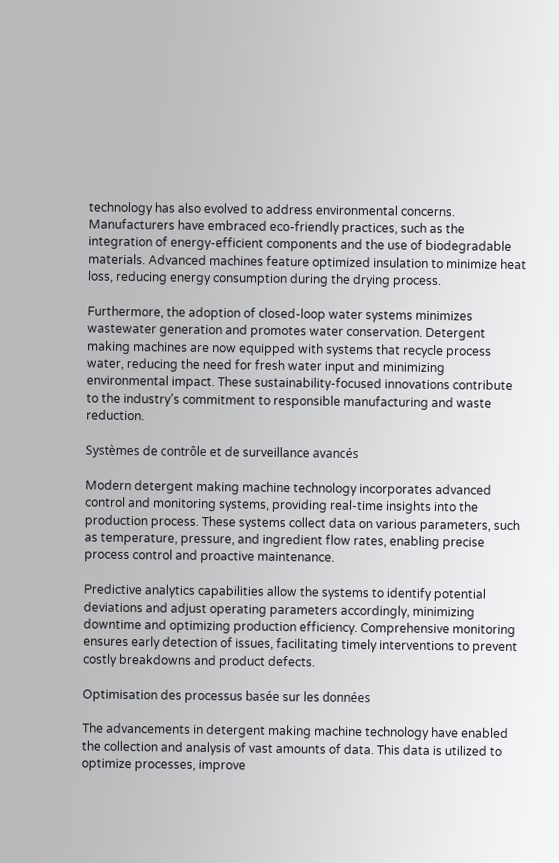technology has also evolved to address environmental concerns. Manufacturers have embraced eco-friendly practices, such as the integration of energy-efficient components and the use of biodegradable materials. Advanced machines feature optimized insulation to minimize heat loss, reducing energy consumption during the drying process.

Furthermore, the adoption of closed-loop water systems minimizes wastewater generation and promotes water conservation. Detergent making machines are now equipped with systems that recycle process water, reducing the need for fresh water input and minimizing environmental impact. These sustainability-focused innovations contribute to the industry’s commitment to responsible manufacturing and waste reduction.

Systèmes de contrôle et de surveillance avancés

Modern detergent making machine technology incorporates advanced control and monitoring systems, providing real-time insights into the production process. These systems collect data on various parameters, such as temperature, pressure, and ingredient flow rates, enabling precise process control and proactive maintenance.

Predictive analytics capabilities allow the systems to identify potential deviations and adjust operating parameters accordingly, minimizing downtime and optimizing production efficiency. Comprehensive monitoring ensures early detection of issues, facilitating timely interventions to prevent costly breakdowns and product defects.

Optimisation des processus basée sur les données

The advancements in detergent making machine technology have enabled the collection and analysis of vast amounts of data. This data is utilized to optimize processes, improve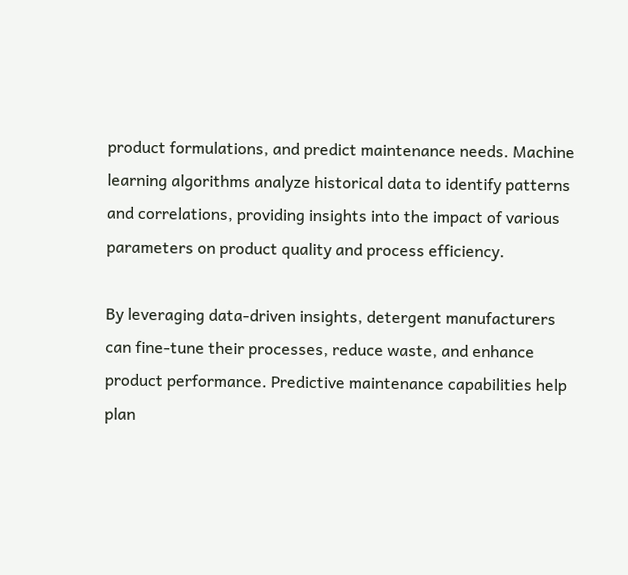product formulations, and predict maintenance needs. Machine learning algorithms analyze historical data to identify patterns and correlations, providing insights into the impact of various parameters on product quality and process efficiency.

By leveraging data-driven insights, detergent manufacturers can fine-tune their processes, reduce waste, and enhance product performance. Predictive maintenance capabilities help plan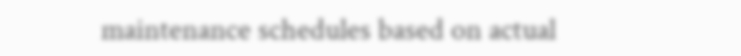maintenance schedules based on actual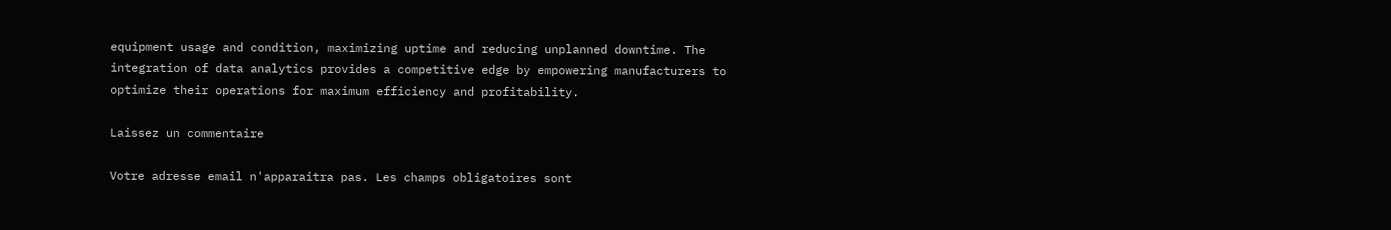equipment usage and condition, maximizing uptime and reducing unplanned downtime. The integration of data analytics provides a competitive edge by empowering manufacturers to optimize their operations for maximum efficiency and profitability.

Laissez un commentaire

Votre adresse email n'apparaitra pas. Les champs obligatoires sont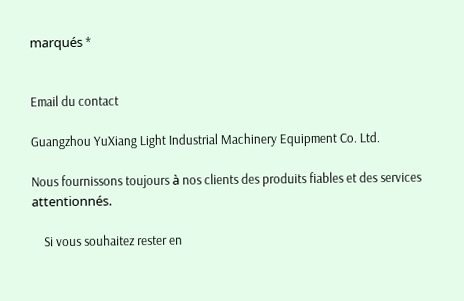marqués *


Email du contact

Guangzhou YuXiang Light Industrial Machinery Equipment Co. Ltd.

Nous fournissons toujours à nos clients des produits fiables et des services attentionnés.

    Si vous souhaitez rester en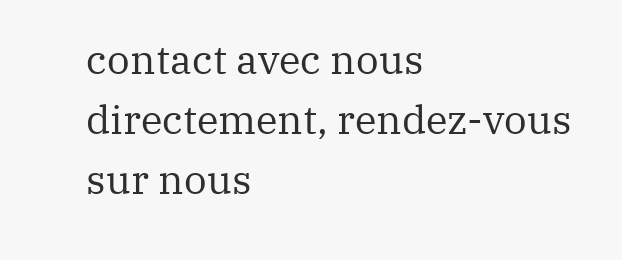contact avec nous directement, rendez-vous sur nous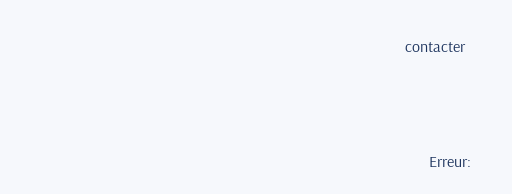contacter



      Erreur: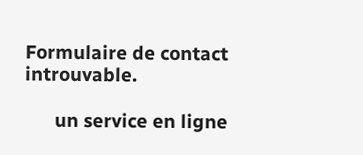Formulaire de contact introuvable.

      un service en ligne